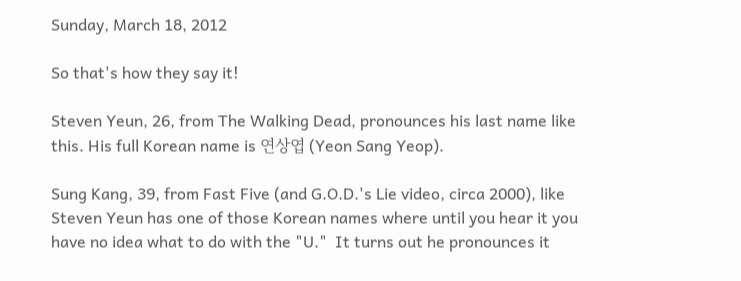Sunday, March 18, 2012

So that's how they say it!

Steven Yeun, 26, from The Walking Dead, pronounces his last name like this. His full Korean name is 연상엽 (Yeon Sang Yeop).

Sung Kang, 39, from Fast Five (and G.O.D.'s Lie video, circa 2000), like Steven Yeun has one of those Korean names where until you hear it you have no idea what to do with the "U."  It turns out he pronounces it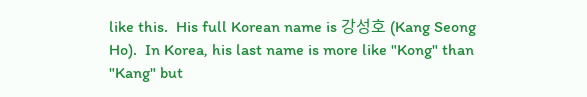like this.  His full Korean name is 강성호 (Kang Seong Ho).  In Korea, his last name is more like "Kong" than "Kang" but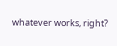whatever works, right?